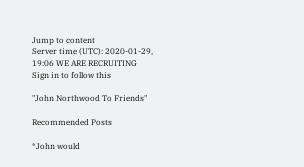Jump to content
Server time (UTC): 2020-01-29, 19:06 WE ARE RECRUITING
Sign in to follow this

"John Northwood To Friends"

Recommended Posts

*John would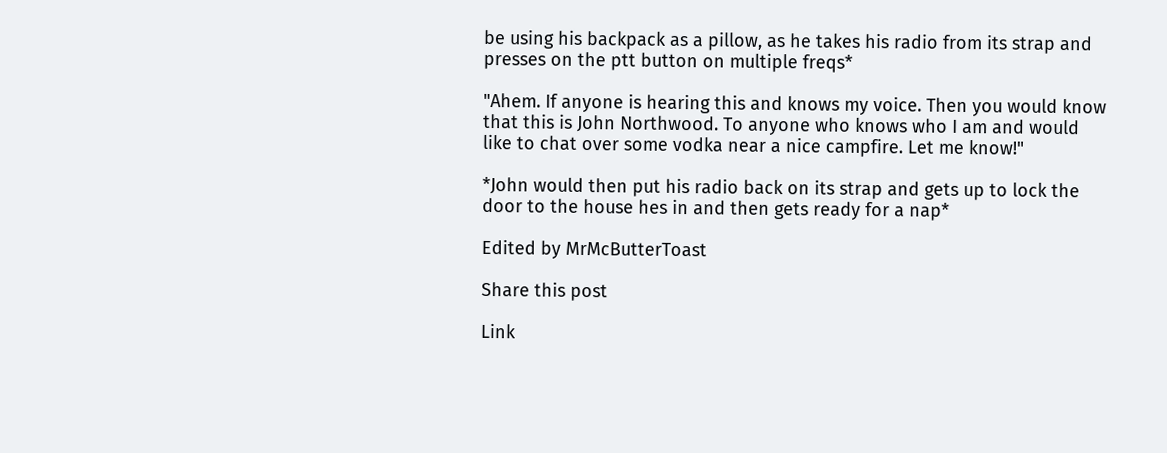be using his backpack as a pillow, as he takes his radio from its strap and presses on the ptt button on multiple freqs*

"Ahem. If anyone is hearing this and knows my voice. Then you would know that this is John Northwood. To anyone who knows who I am and would like to chat over some vodka near a nice campfire. Let me know!"

*John would then put his radio back on its strap and gets up to lock the door to the house hes in and then gets ready for a nap*

Edited by MrMcButterToast

Share this post

Link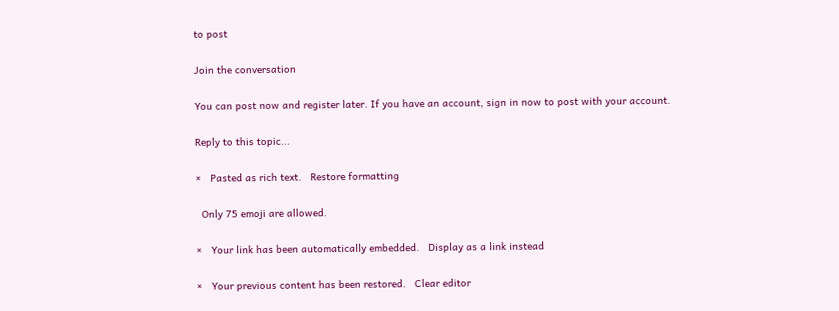to post

Join the conversation

You can post now and register later. If you have an account, sign in now to post with your account.

Reply to this topic...

×   Pasted as rich text.   Restore formatting

  Only 75 emoji are allowed.

×   Your link has been automatically embedded.   Display as a link instead

×   Your previous content has been restored.   Clear editor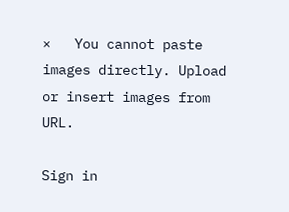×   You cannot paste images directly. Upload or insert images from URL.

Sign in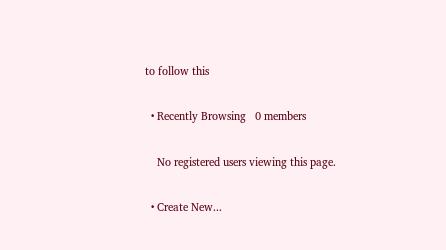to follow this

  • Recently Browsing   0 members

    No registered users viewing this page.

  • Create New...